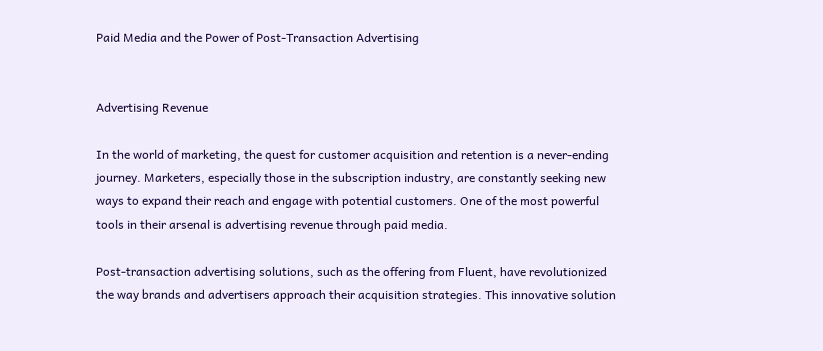Paid Media and the Power of Post-Transaction Advertising


Advertising Revenue

In the world of marketing, the quest for customer acquisition and retention is a never-ending journey. Marketers, especially those in the subscription industry, are constantly seeking new ways to expand their reach and engage with potential customers. One of the most powerful tools in their arsenal is advertising revenue through paid media.

Post-transaction advertising solutions, such as the offering from Fluent, have revolutionized the way brands and advertisers approach their acquisition strategies. This innovative solution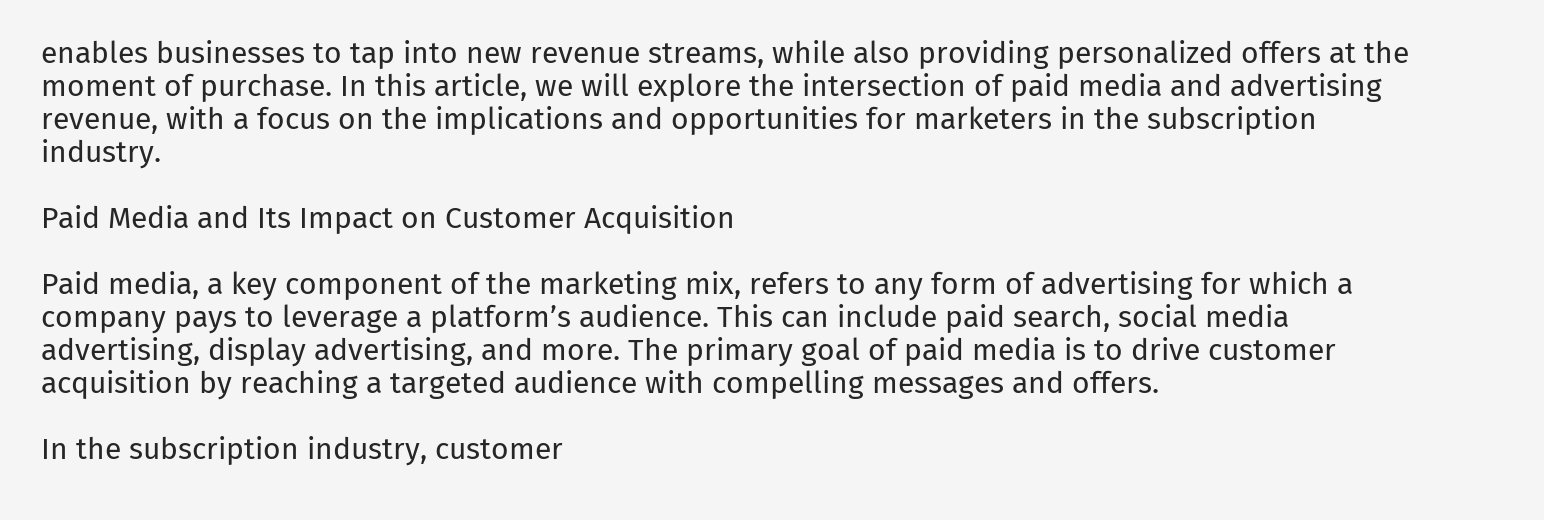enables businesses to tap into new revenue streams, while also providing personalized offers at the moment of purchase. In this article, we will explore the intersection of paid media and advertising revenue, with a focus on the implications and opportunities for marketers in the subscription industry.

Paid Media and Its Impact on Customer Acquisition

Paid media, a key component of the marketing mix, refers to any form of advertising for which a company pays to leverage a platform’s audience. This can include paid search, social media advertising, display advertising, and more. The primary goal of paid media is to drive customer acquisition by reaching a targeted audience with compelling messages and offers.

In the subscription industry, customer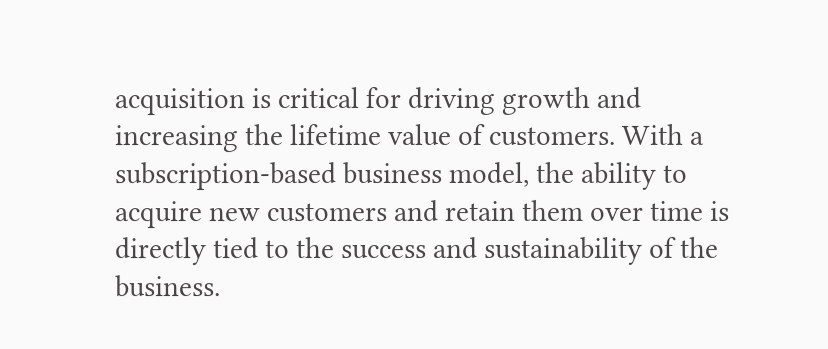acquisition is critical for driving growth and increasing the lifetime value of customers. With a subscription-based business model, the ability to acquire new customers and retain them over time is directly tied to the success and sustainability of the business.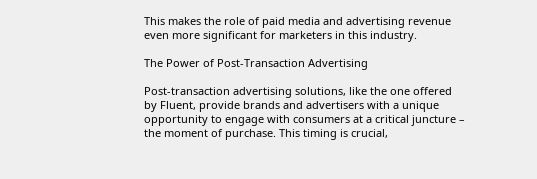This makes the role of paid media and advertising revenue even more significant for marketers in this industry.

The Power of Post-Transaction Advertising

Post-transaction advertising solutions, like the one offered by Fluent, provide brands and advertisers with a unique opportunity to engage with consumers at a critical juncture – the moment of purchase. This timing is crucial,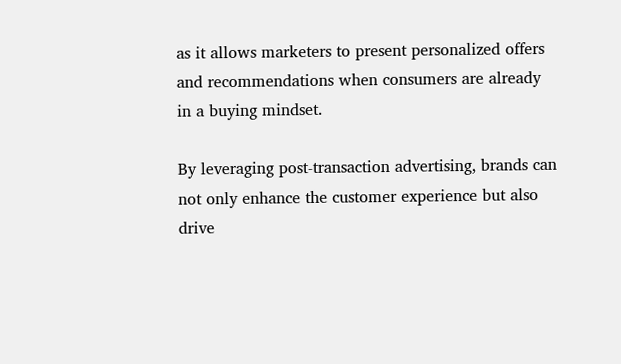as it allows marketers to present personalized offers and recommendations when consumers are already in a buying mindset.

By leveraging post-transaction advertising, brands can not only enhance the customer experience but also drive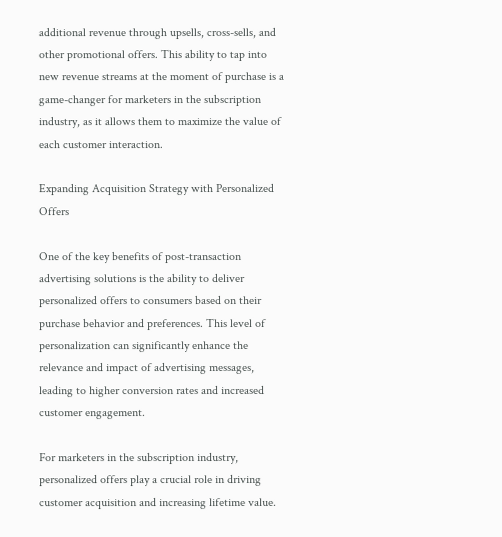additional revenue through upsells, cross-sells, and other promotional offers. This ability to tap into new revenue streams at the moment of purchase is a game-changer for marketers in the subscription industry, as it allows them to maximize the value of each customer interaction.

Expanding Acquisition Strategy with Personalized Offers

One of the key benefits of post-transaction advertising solutions is the ability to deliver personalized offers to consumers based on their purchase behavior and preferences. This level of personalization can significantly enhance the relevance and impact of advertising messages, leading to higher conversion rates and increased customer engagement.

For marketers in the subscription industry, personalized offers play a crucial role in driving customer acquisition and increasing lifetime value.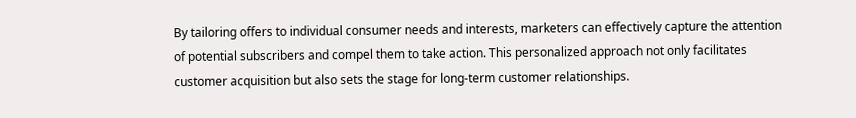By tailoring offers to individual consumer needs and interests, marketers can effectively capture the attention of potential subscribers and compel them to take action. This personalized approach not only facilitates customer acquisition but also sets the stage for long-term customer relationships.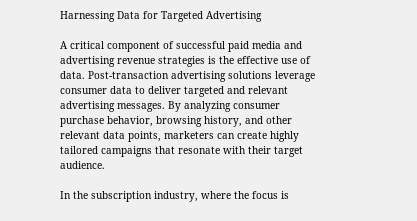Harnessing Data for Targeted Advertising

A critical component of successful paid media and advertising revenue strategies is the effective use of data. Post-transaction advertising solutions leverage consumer data to deliver targeted and relevant advertising messages. By analyzing consumer purchase behavior, browsing history, and other relevant data points, marketers can create highly tailored campaigns that resonate with their target audience.

In the subscription industry, where the focus is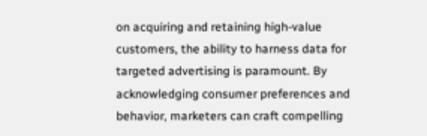on acquiring and retaining high-value customers, the ability to harness data for targeted advertising is paramount. By acknowledging consumer preferences and behavior, marketers can craft compelling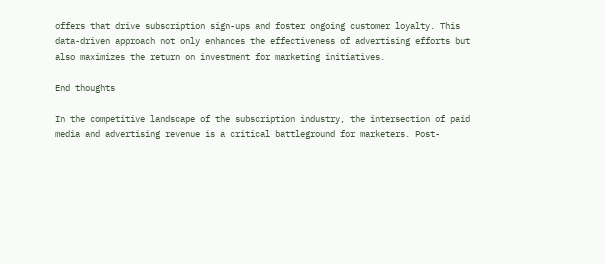offers that drive subscription sign-ups and foster ongoing customer loyalty. This data-driven approach not only enhances the effectiveness of advertising efforts but also maximizes the return on investment for marketing initiatives.

End thoughts

In the competitive landscape of the subscription industry, the intersection of paid media and advertising revenue is a critical battleground for marketers. Post-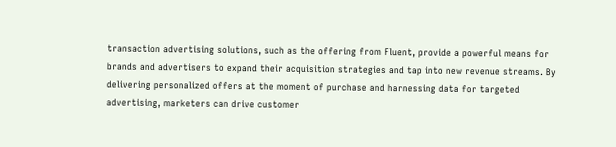transaction advertising solutions, such as the offering from Fluent, provide a powerful means for brands and advertisers to expand their acquisition strategies and tap into new revenue streams. By delivering personalized offers at the moment of purchase and harnessing data for targeted advertising, marketers can drive customer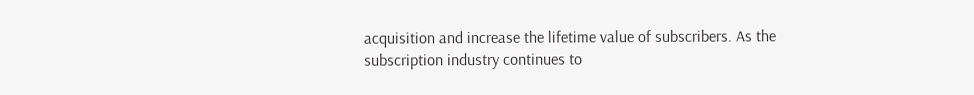acquisition and increase the lifetime value of subscribers. As the subscription industry continues to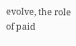evolve, the role of paid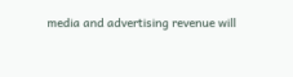media and advertising revenue will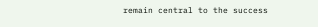remain central to the success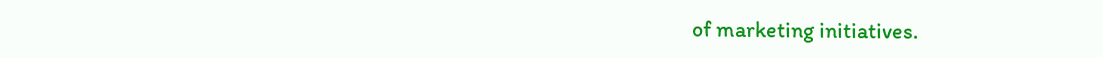of marketing initiatives.